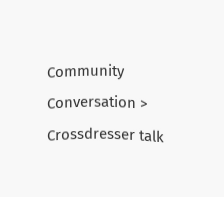Community Conversation > Crossdresser talk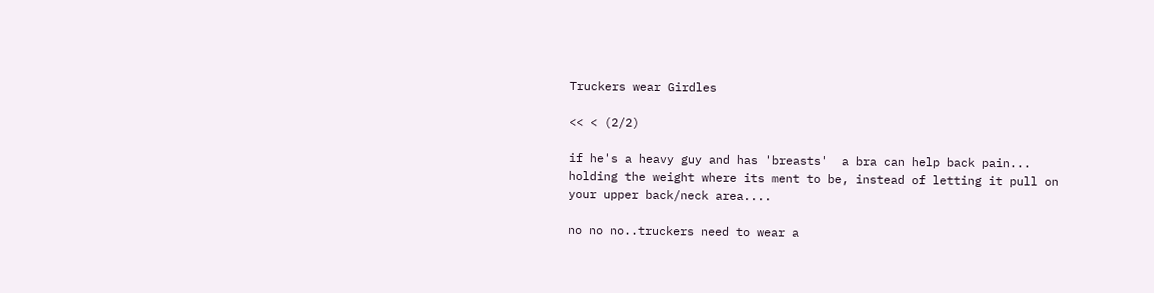Truckers wear Girdles

<< < (2/2)

if he's a heavy guy and has 'breasts'  a bra can help back pain... holding the weight where its ment to be, instead of letting it pull on your upper back/neck area....

no no no..truckers need to wear a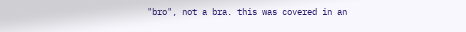"bro", not a bra. this was covered in an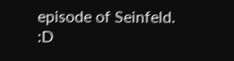episode of Seinfeld.  :D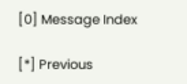[0] Message Index

[*] Previous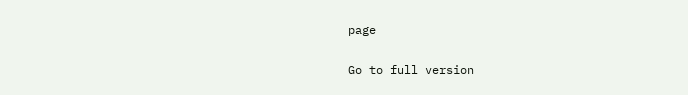page

Go to full version